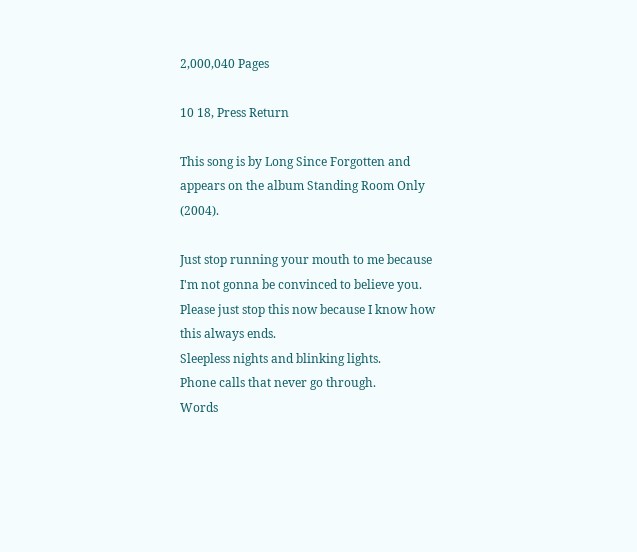2,000,040 Pages

10 18, Press Return

This song is by Long Since Forgotten and appears on the album Standing Room Only (2004).

Just stop running your mouth to me because
I'm not gonna be convinced to believe you.
Please just stop this now because I know how this always ends.
Sleepless nights and blinking lights.
Phone calls that never go through.
Words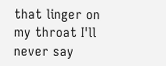that linger on my throat I'll never say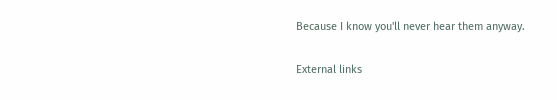Because I know you'll never hear them anyway.

External links